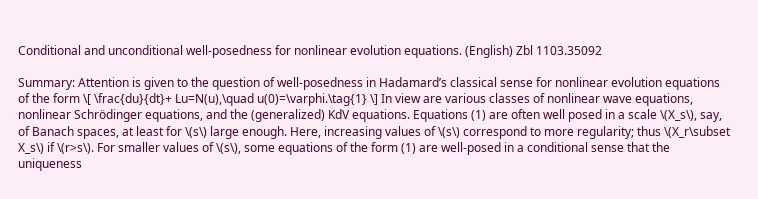Conditional and unconditional well-posedness for nonlinear evolution equations. (English) Zbl 1103.35092

Summary: Attention is given to the question of well-posedness in Hadamard’s classical sense for nonlinear evolution equations of the form \[ \frac{du}{dt}+ Lu=N(u),\quad u(0)=\varphi.\tag{1} \] In view are various classes of nonlinear wave equations, nonlinear Schrödinger equations, and the (generalized) KdV equations. Equations (1) are often well posed in a scale \(X_s\), say, of Banach spaces, at least for \(s\) large enough. Here, increasing values of \(s\) correspond to more regularity; thus \(X_r\subset X_s\) if \(r>s\). For smaller values of \(s\), some equations of the form (1) are well-posed in a conditional sense that the uniqueness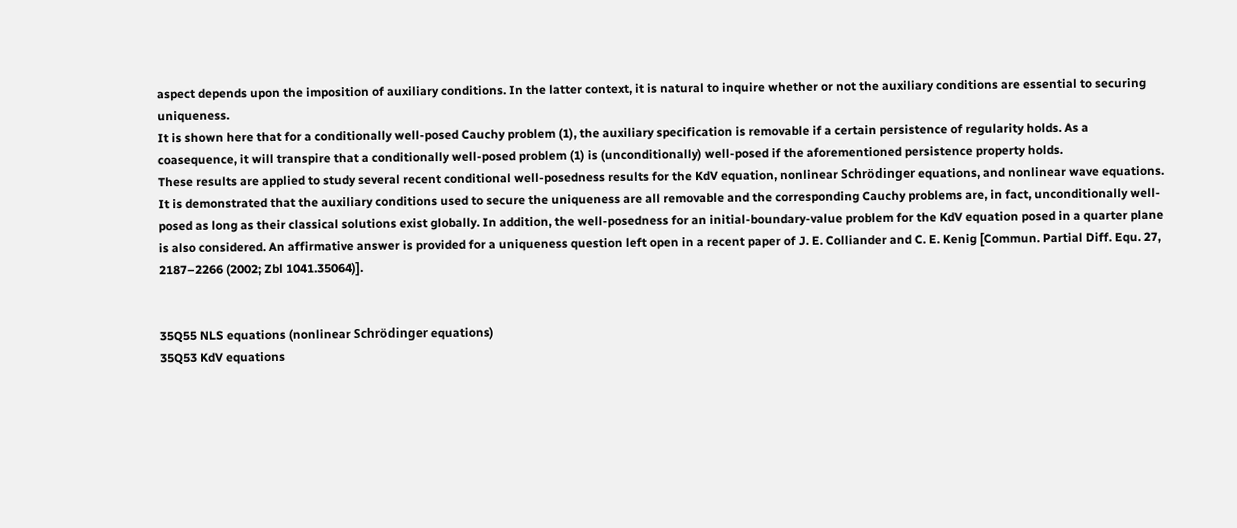aspect depends upon the imposition of auxiliary conditions. In the latter context, it is natural to inquire whether or not the auxiliary conditions are essential to securing uniqueness.
It is shown here that for a conditionally well-posed Cauchy problem (1), the auxiliary specification is removable if a certain persistence of regularity holds. As a coasequence, it will transpire that a conditionally well-posed problem (1) is (unconditionally) well-posed if the aforementioned persistence property holds.
These results are applied to study several recent conditional well-posedness results for the KdV equation, nonlinear Schrödinger equations, and nonlinear wave equations. It is demonstrated that the auxiliary conditions used to secure the uniqueness are all removable and the corresponding Cauchy problems are, in fact, unconditionally well-posed as long as their classical solutions exist globally. In addition, the well-posedness for an initial-boundary-value problem for the KdV equation posed in a quarter plane is also considered. An affirmative answer is provided for a uniqueness question left open in a recent paper of J. E. Colliander and C. E. Kenig [Commun. Partial Diff. Equ. 27, 2187–2266 (2002; Zbl 1041.35064)].


35Q55 NLS equations (nonlinear Schrödinger equations)
35Q53 KdV equations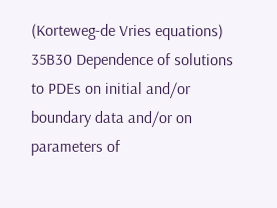(Korteweg-de Vries equations)
35B30 Dependence of solutions to PDEs on initial and/or boundary data and/or on parameters of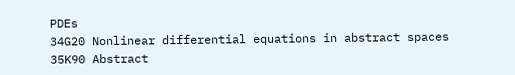PDEs
34G20 Nonlinear differential equations in abstract spaces
35K90 Abstract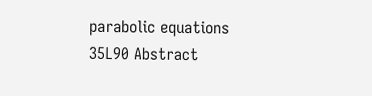parabolic equations
35L90 Abstract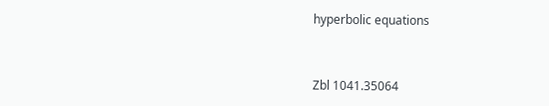hyperbolic equations


Zbl 1041.35064